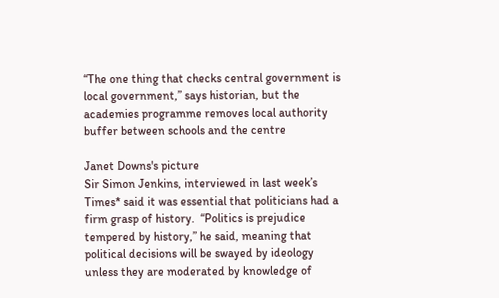“The one thing that checks central government is local government,” says historian, but the academies programme removes local authority buffer between schools and the centre

Janet Downs's picture
Sir Simon Jenkins, interviewed in last week’s Times* said it was essential that politicians had a firm grasp of history.  “Politics is prejudice tempered by history,” he said, meaning that political decisions will be swayed by ideology unless they are moderated by knowledge of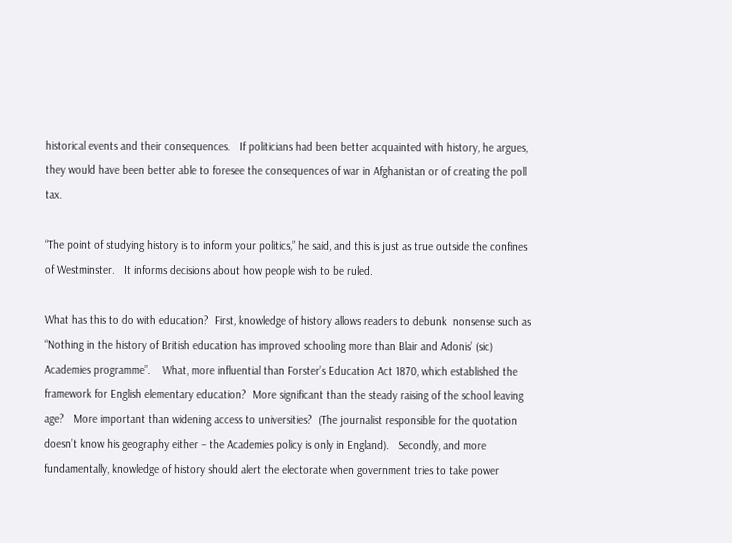historical events and their consequences.   If politicians had been better acquainted with history, he argues, they would have been better able to foresee the consequences of war in Afghanistan or of creating the poll tax.

“The point of studying history is to inform your politics,” he said, and this is just as true outside the confines of Westminster.   It informs decisions about how people wish to be ruled.

What has this to do with education?  First, knowledge of history allows readers to debunk  nonsense such as “Nothing in the history of British education has improved schooling more than Blair and Adonis’ (sic) Academies programme”.    What, more influential than Forster’s Education Act 1870, which established the framework for English elementary education?  More significant than the steady raising of the school leaving age?   More important than widening access to universities?  (The journalist responsible for the quotation doesn’t know his geography either – the Academies policy is only in England).   Secondly, and more fundamentally, knowledge of history should alert the electorate when government tries to take power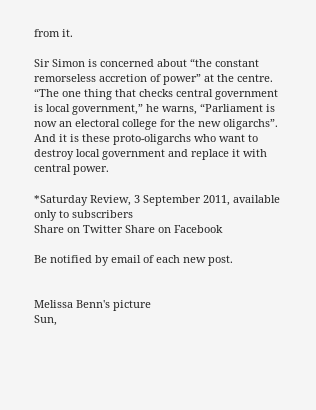from it.

Sir Simon is concerned about “the constant remorseless accretion of power” at the centre.  “The one thing that checks central government is local government,” he warns, “Parliament is now an electoral college for the new oligarchs”.  And it is these proto-oligarchs who want to destroy local government and replace it with central power.

*Saturday Review, 3 September 2011, available only to subscribers
Share on Twitter Share on Facebook

Be notified by email of each new post.


Melissa Benn's picture
Sun,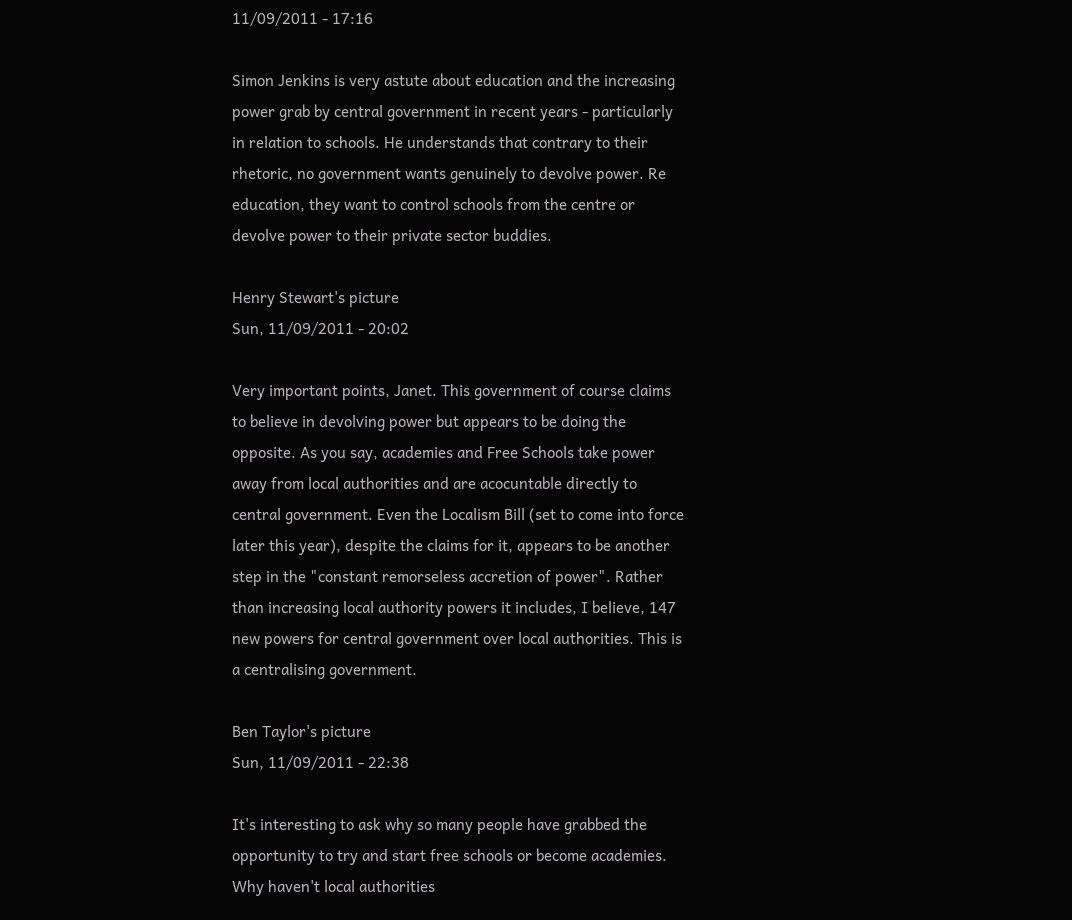11/09/2011 - 17:16

Simon Jenkins is very astute about education and the increasing power grab by central government in recent years - particularly in relation to schools. He understands that contrary to their rhetoric, no government wants genuinely to devolve power. Re education, they want to control schools from the centre or devolve power to their private sector buddies.

Henry Stewart's picture
Sun, 11/09/2011 - 20:02

Very important points, Janet. This government of course claims to believe in devolving power but appears to be doing the opposite. As you say, academies and Free Schools take power away from local authorities and are acocuntable directly to central government. Even the Localism Bill (set to come into force later this year), despite the claims for it, appears to be another step in the "constant remorseless accretion of power". Rather than increasing local authority powers it includes, I believe, 147 new powers for central government over local authorities. This is a centralising government.

Ben Taylor's picture
Sun, 11/09/2011 - 22:38

It's interesting to ask why so many people have grabbed the opportunity to try and start free schools or become academies. Why haven't local authorities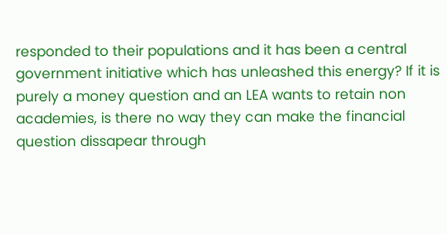responded to their populations and it has been a central government initiative which has unleashed this energy? If it is purely a money question and an LEA wants to retain non academies, is there no way they can make the financial question dissapear through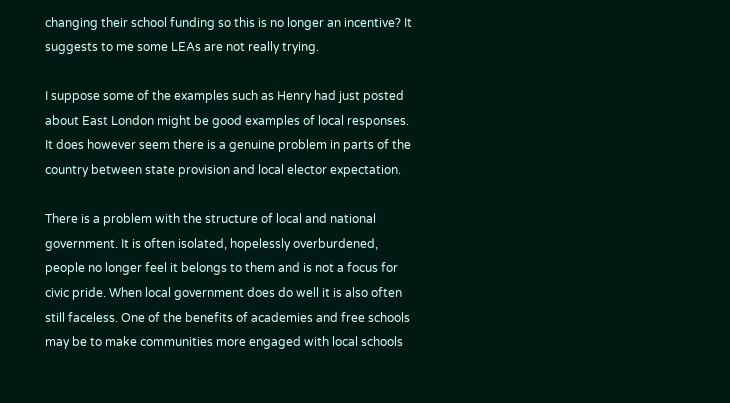changing their school funding so this is no longer an incentive? It suggests to me some LEAs are not really trying.

I suppose some of the examples such as Henry had just posted about East London might be good examples of local responses. It does however seem there is a genuine problem in parts of the country between state provision and local elector expectation.

There is a problem with the structure of local and national government. It is often isolated, hopelessly overburdened, people no longer feel it belongs to them and is not a focus for civic pride. When local government does do well it is also often still faceless. One of the benefits of academies and free schools may be to make communities more engaged with local schools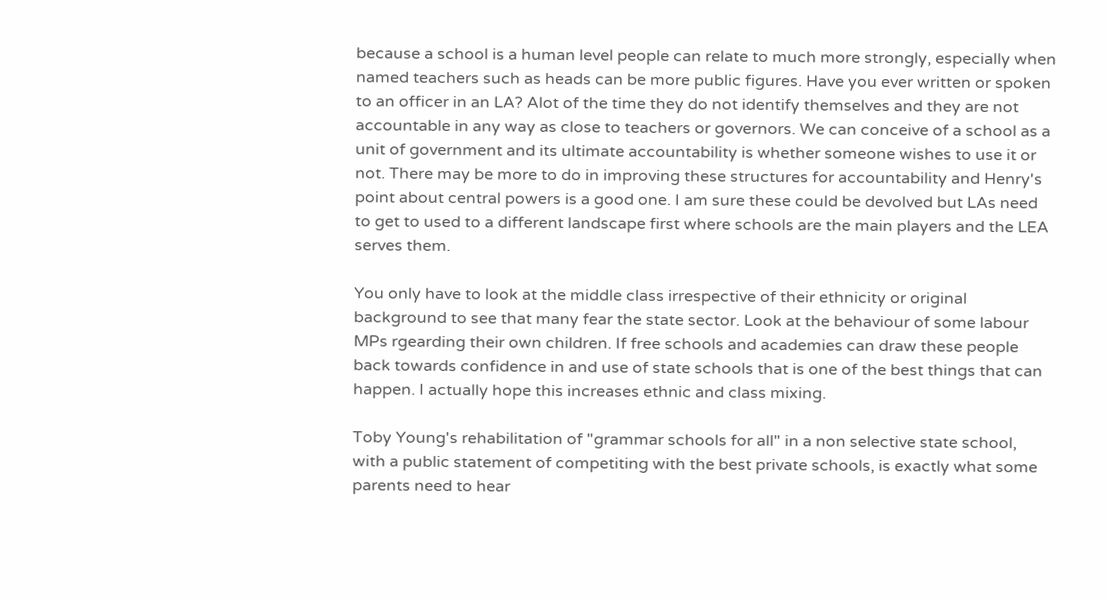because a school is a human level people can relate to much more strongly, especially when named teachers such as heads can be more public figures. Have you ever written or spoken to an officer in an LA? Alot of the time they do not identify themselves and they are not accountable in any way as close to teachers or governors. We can conceive of a school as a unit of government and its ultimate accountability is whether someone wishes to use it or not. There may be more to do in improving these structures for accountability and Henry's point about central powers is a good one. I am sure these could be devolved but LAs need to get to used to a different landscape first where schools are the main players and the LEA serves them.

You only have to look at the middle class irrespective of their ethnicity or original background to see that many fear the state sector. Look at the behaviour of some labour MPs rgearding their own children. If free schools and academies can draw these people back towards confidence in and use of state schools that is one of the best things that can happen. I actually hope this increases ethnic and class mixing.

Toby Young's rehabilitation of "grammar schools for all" in a non selective state school, with a public statement of competiting with the best private schools, is exactly what some parents need to hear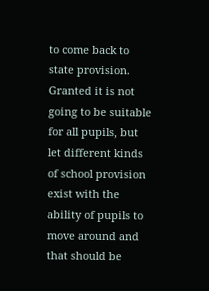to come back to state provision. Granted it is not going to be suitable for all pupils, but let different kinds of school provision exist with the ability of pupils to move around and that should be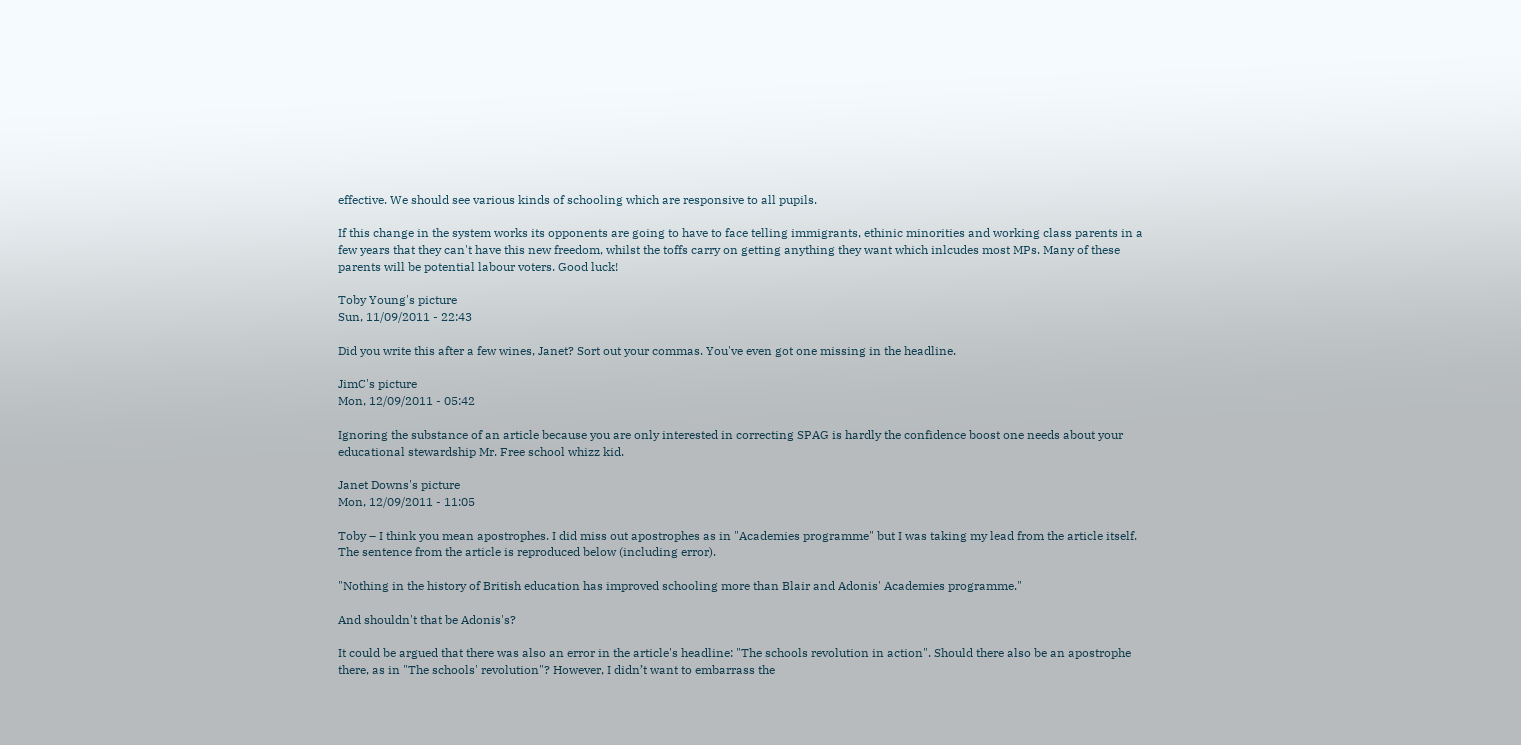effective. We should see various kinds of schooling which are responsive to all pupils.

If this change in the system works its opponents are going to have to face telling immigrants, ethinic minorities and working class parents in a few years that they can't have this new freedom, whilst the toffs carry on getting anything they want which inlcudes most MPs. Many of these parents will be potential labour voters. Good luck!

Toby Young's picture
Sun, 11/09/2011 - 22:43

Did you write this after a few wines, Janet? Sort out your commas. You've even got one missing in the headline.

JimC's picture
Mon, 12/09/2011 - 05:42

Ignoring the substance of an article because you are only interested in correcting SPAG is hardly the confidence boost one needs about your educational stewardship Mr. Free school whizz kid.

Janet Downs's picture
Mon, 12/09/2011 - 11:05

Toby – I think you mean apostrophes. I did miss out apostrophes as in "Academies programme" but I was taking my lead from the article itself. The sentence from the article is reproduced below (including error).

"Nothing in the history of British education has improved schooling more than Blair and Adonis' Academies programme."

And shouldn't that be Adonis's?

It could be argued that there was also an error in the article's headline: "The schools revolution in action". Should there also be an apostrophe there, as in "The schools' revolution"? However, I didn’t want to embarrass the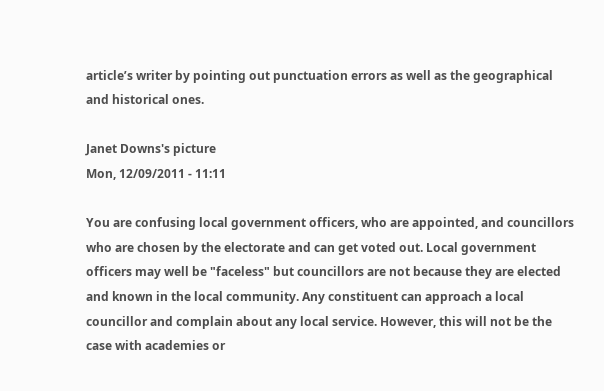article’s writer by pointing out punctuation errors as well as the geographical and historical ones.

Janet Downs's picture
Mon, 12/09/2011 - 11:11

You are confusing local government officers, who are appointed, and councillors who are chosen by the electorate and can get voted out. Local government officers may well be "faceless" but councillors are not because they are elected and known in the local community. Any constituent can approach a local councillor and complain about any local service. However, this will not be the case with academies or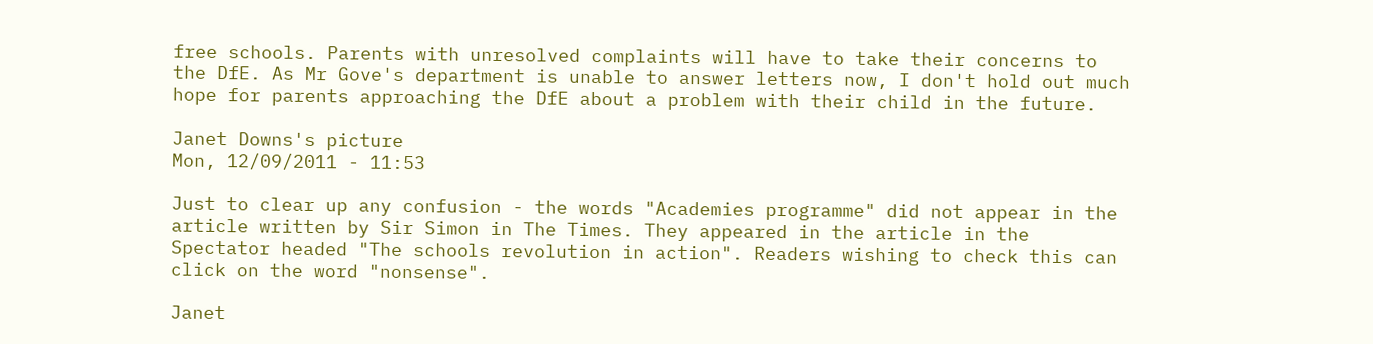free schools. Parents with unresolved complaints will have to take their concerns to the DfE. As Mr Gove's department is unable to answer letters now, I don't hold out much hope for parents approaching the DfE about a problem with their child in the future.

Janet Downs's picture
Mon, 12/09/2011 - 11:53

Just to clear up any confusion - the words "Academies programme" did not appear in the article written by Sir Simon in The Times. They appeared in the article in the Spectator headed "The schools revolution in action". Readers wishing to check this can click on the word "nonsense".

Janet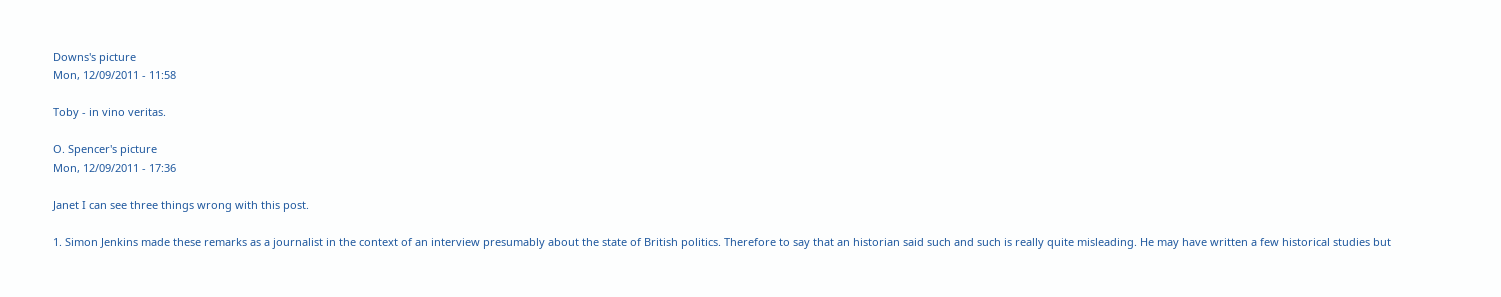Downs's picture
Mon, 12/09/2011 - 11:58

Toby - in vino veritas.

O. Spencer's picture
Mon, 12/09/2011 - 17:36

Janet I can see three things wrong with this post.

1. Simon Jenkins made these remarks as a journalist in the context of an interview presumably about the state of British politics. Therefore to say that an historian said such and such is really quite misleading. He may have written a few historical studies but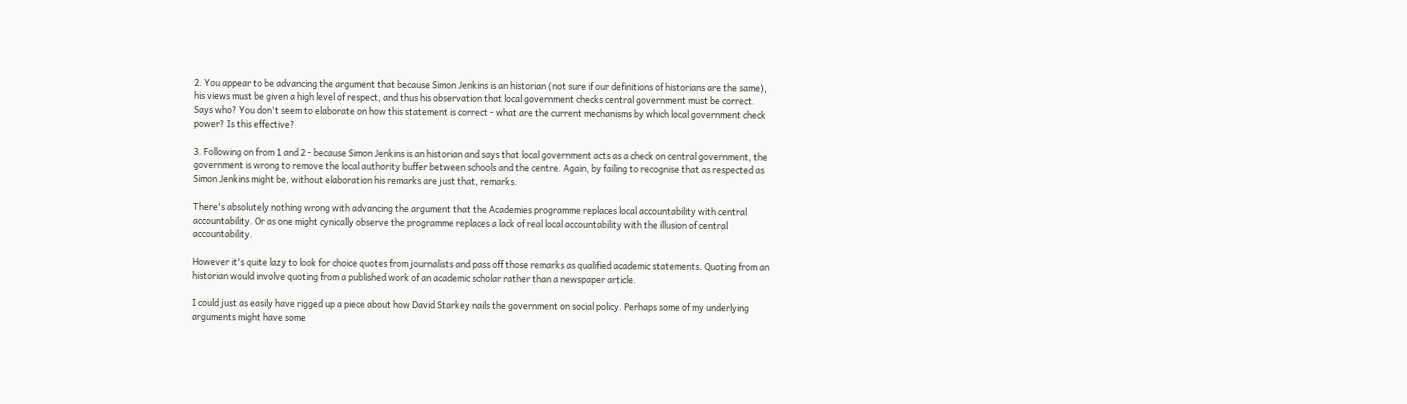2. You appear to be advancing the argument that because Simon Jenkins is an historian (not sure if our definitions of historians are the same), his views must be given a high level of respect, and thus his observation that local government checks central government must be correct. Says who? You don't seem to elaborate on how this statement is correct - what are the current mechanisms by which local government check power? Is this effective?

3. Following on from 1 and 2 - because Simon Jenkins is an historian and says that local government acts as a check on central government, the government is wrong to remove the local authority buffer between schools and the centre. Again, by failing to recognise that as respected as Simon Jenkins might be, without elaboration his remarks are just that, remarks.

There's absolutely nothing wrong with advancing the argument that the Academies programme replaces local accountability with central accountability. Or as one might cynically observe the programme replaces a lack of real local accountability with the illusion of central accountability.

However it's quite lazy to look for choice quotes from journalists and pass off those remarks as qualified academic statements. Quoting from an historian would involve quoting from a published work of an academic scholar rather than a newspaper article.

I could just as easily have rigged up a piece about how David Starkey nails the government on social policy. Perhaps some of my underlying arguments might have some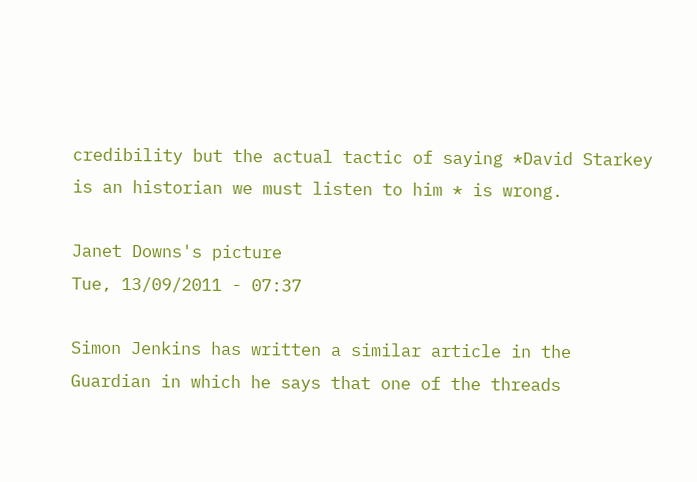credibility but the actual tactic of saying *David Starkey is an historian we must listen to him * is wrong.

Janet Downs's picture
Tue, 13/09/2011 - 07:37

Simon Jenkins has written a similar article in the Guardian in which he says that one of the threads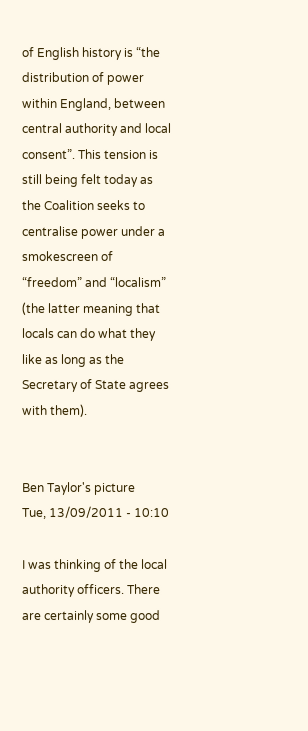of English history is “the distribution of power within England, between central authority and local consent”. This tension is still being felt today as the Coalition seeks to centralise power under a smokescreen of “freedom” and “localism” (the latter meaning that locals can do what they like as long as the Secretary of State agrees with them).


Ben Taylor's picture
Tue, 13/09/2011 - 10:10

I was thinking of the local authority officers. There are certainly some good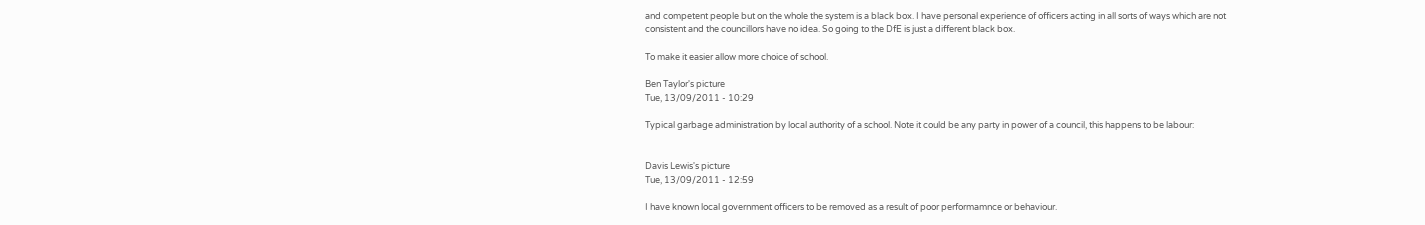and competent people but on the whole the system is a black box. I have personal experience of officers acting in all sorts of ways which are not consistent and the councillors have no idea. So going to the DfE is just a different black box.

To make it easier allow more choice of school.

Ben Taylor's picture
Tue, 13/09/2011 - 10:29

Typical garbage administration by local authority of a school. Note it could be any party in power of a council, this happens to be labour:


Davis Lewis's picture
Tue, 13/09/2011 - 12:59

I have known local government officers to be removed as a result of poor performamnce or behaviour.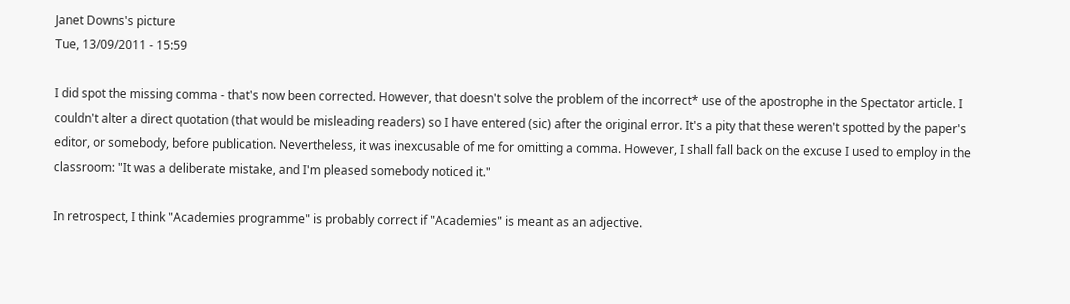Janet Downs's picture
Tue, 13/09/2011 - 15:59

I did spot the missing comma - that's now been corrected. However, that doesn't solve the problem of the incorrect* use of the apostrophe in the Spectator article. I couldn't alter a direct quotation (that would be misleading readers) so I have entered (sic) after the original error. It's a pity that these weren't spotted by the paper's editor, or somebody, before publication. Nevertheless, it was inexcusable of me for omitting a comma. However, I shall fall back on the excuse I used to employ in the classroom: "It was a deliberate mistake, and I'm pleased somebody noticed it."

In retrospect, I think "Academies programme" is probably correct if "Academies" is meant as an adjective.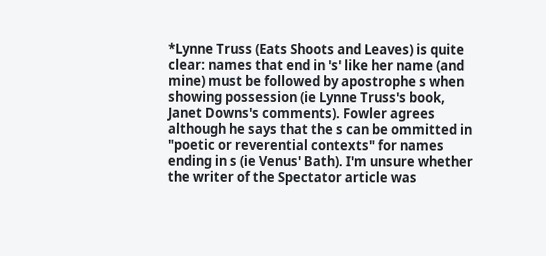*Lynne Truss (Eats Shoots and Leaves) is quite clear: names that end in 's' like her name (and mine) must be followed by apostrophe s when showing possession (ie Lynne Truss's book, Janet Downs's comments). Fowler agrees although he says that the s can be ommitted in "poetic or reverential contexts" for names ending in s (ie Venus' Bath). I'm unsure whether the writer of the Spectator article was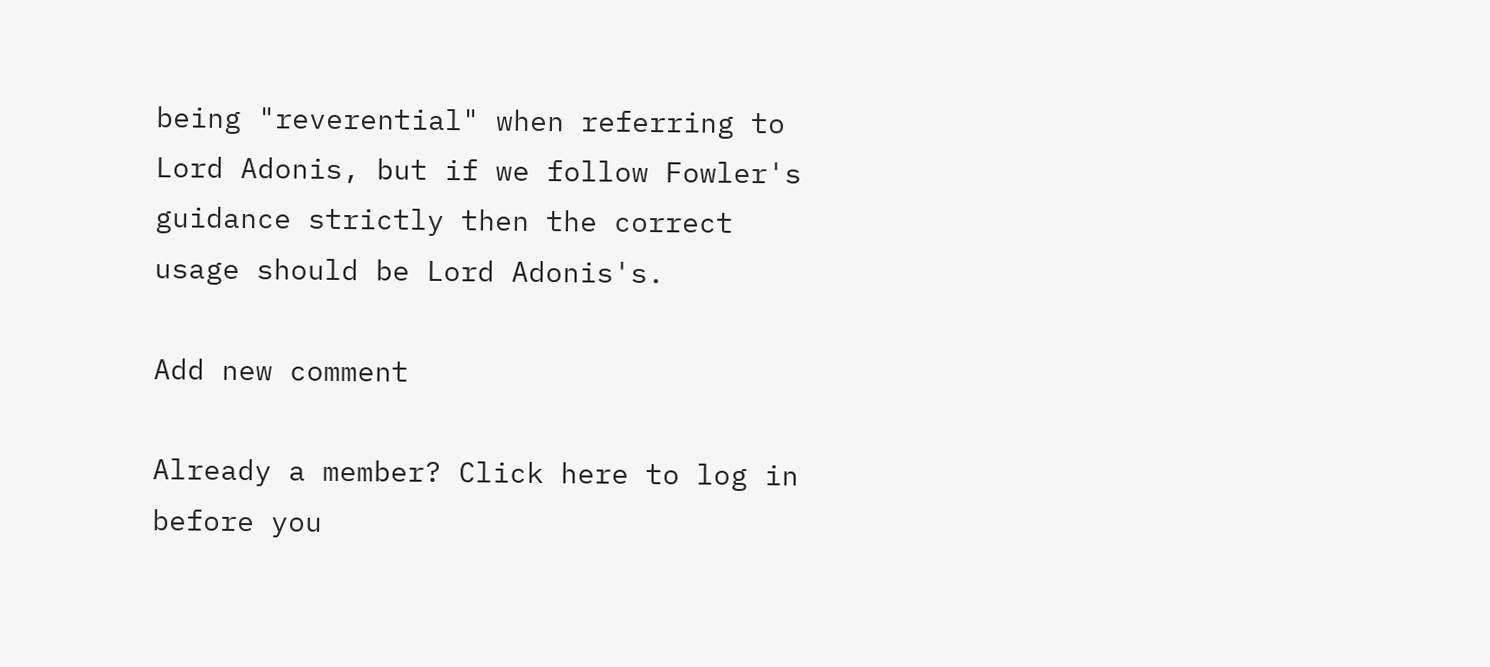being "reverential" when referring to Lord Adonis, but if we follow Fowler's guidance strictly then the correct usage should be Lord Adonis's.

Add new comment

Already a member? Click here to log in before you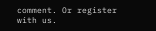comment. Or register with us.